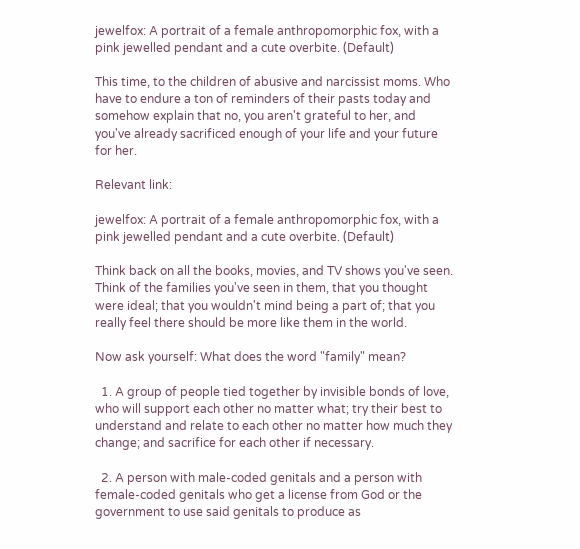jewelfox: A portrait of a female anthropomorphic fox, with a pink jewelled pendant and a cute overbite. (Default)

This time, to the children of abusive and narcissist moms. Who have to endure a ton of reminders of their pasts today and somehow explain that no, you aren't grateful to her, and you've already sacrificed enough of your life and your future for her.

Relevant link:

jewelfox: A portrait of a female anthropomorphic fox, with a pink jewelled pendant and a cute overbite. (Default)

Think back on all the books, movies, and TV shows you've seen. Think of the families you've seen in them, that you thought were ideal; that you wouldn't mind being a part of; that you really feel there should be more like them in the world.

Now ask yourself: What does the word "family" mean?

  1. A group of people tied together by invisible bonds of love, who will support each other no matter what; try their best to understand and relate to each other no matter how much they change; and sacrifice for each other if necessary.

  2. A person with male-coded genitals and a person with female-coded genitals who get a license from God or the government to use said genitals to produce as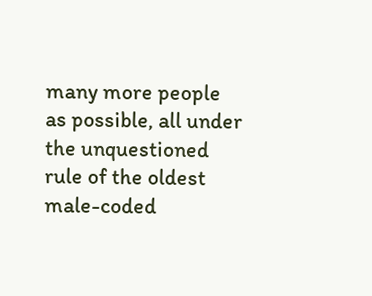many more people as possible, all under the unquestioned rule of the oldest male-coded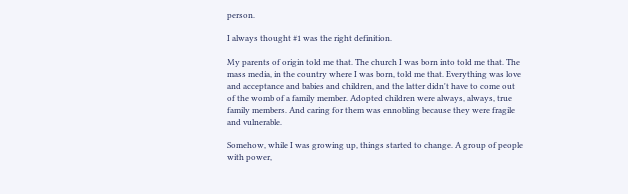person.

I always thought #1 was the right definition.

My parents of origin told me that. The church I was born into told me that. The mass media, in the country where I was born, told me that. Everything was love and acceptance and babies and children, and the latter didn't have to come out of the womb of a family member. Adopted children were always, always, true family members. And caring for them was ennobling because they were fragile and vulnerable.

Somehow, while I was growing up, things started to change. A group of people with power,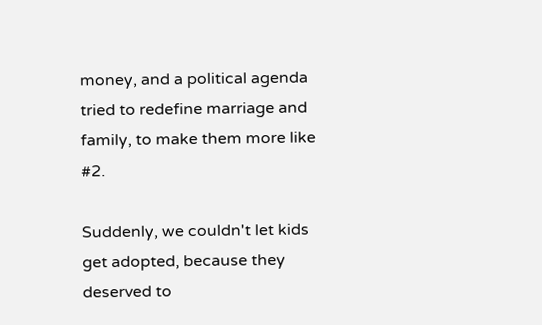money, and a political agenda tried to redefine marriage and family, to make them more like #2.

Suddenly, we couldn't let kids get adopted, because they deserved to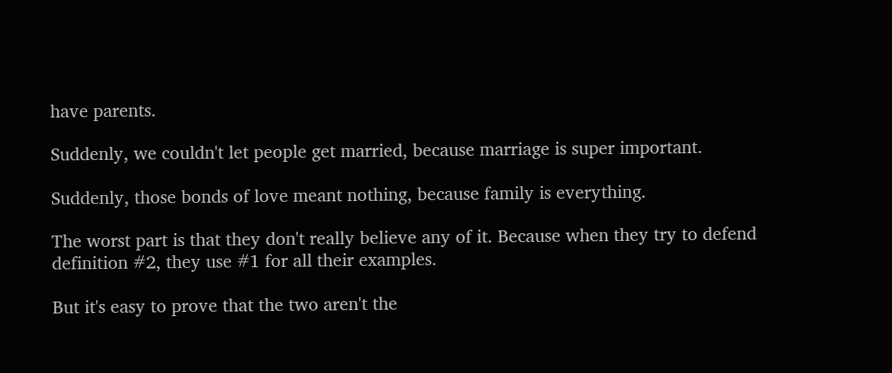have parents.

Suddenly, we couldn't let people get married, because marriage is super important.

Suddenly, those bonds of love meant nothing, because family is everything.

The worst part is that they don't really believe any of it. Because when they try to defend definition #2, they use #1 for all their examples.

But it's easy to prove that the two aren't the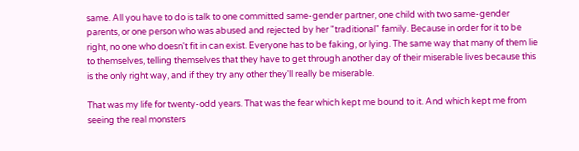same. All you have to do is talk to one committed same-gender partner, one child with two same-gender parents, or one person who was abused and rejected by her "traditional" family. Because in order for it to be right, no one who doesn't fit in can exist. Everyone has to be faking, or lying. The same way that many of them lie to themselves, telling themselves that they have to get through another day of their miserable lives because this is the only right way, and if they try any other they'll really be miserable.

That was my life for twenty-odd years. That was the fear which kept me bound to it. And which kept me from seeing the real monsters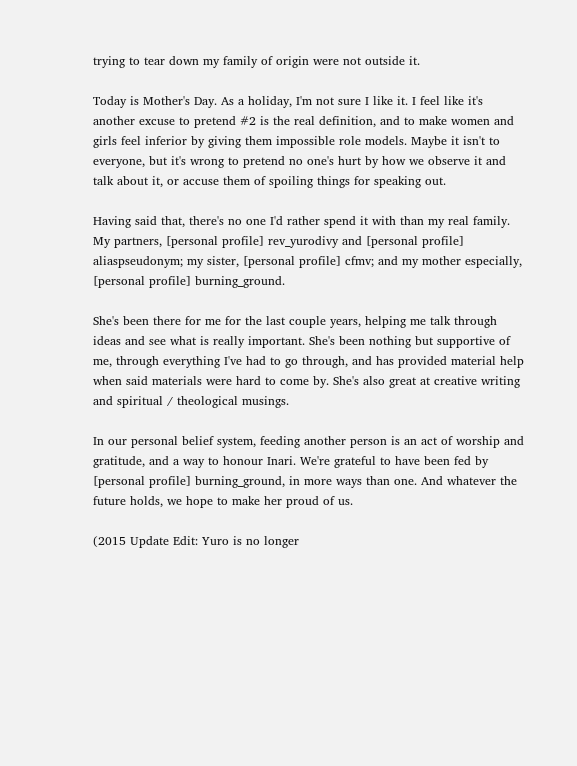trying to tear down my family of origin were not outside it.

Today is Mother's Day. As a holiday, I'm not sure I like it. I feel like it's another excuse to pretend #2 is the real definition, and to make women and girls feel inferior by giving them impossible role models. Maybe it isn't to everyone, but it's wrong to pretend no one's hurt by how we observe it and talk about it, or accuse them of spoiling things for speaking out.

Having said that, there's no one I'd rather spend it with than my real family. My partners, [personal profile] rev_yurodivy and [personal profile] aliaspseudonym; my sister, [personal profile] cfmv; and my mother especially, [personal profile] burning_ground.

She's been there for me for the last couple years, helping me talk through ideas and see what is really important. She's been nothing but supportive of me, through everything I've had to go through, and has provided material help when said materials were hard to come by. She's also great at creative writing and spiritual / theological musings.

In our personal belief system, feeding another person is an act of worship and gratitude, and a way to honour Inari. We're grateful to have been fed by [personal profile] burning_ground, in more ways than one. And whatever the future holds, we hope to make her proud of us.

(2015 Update Edit: Yuro is no longer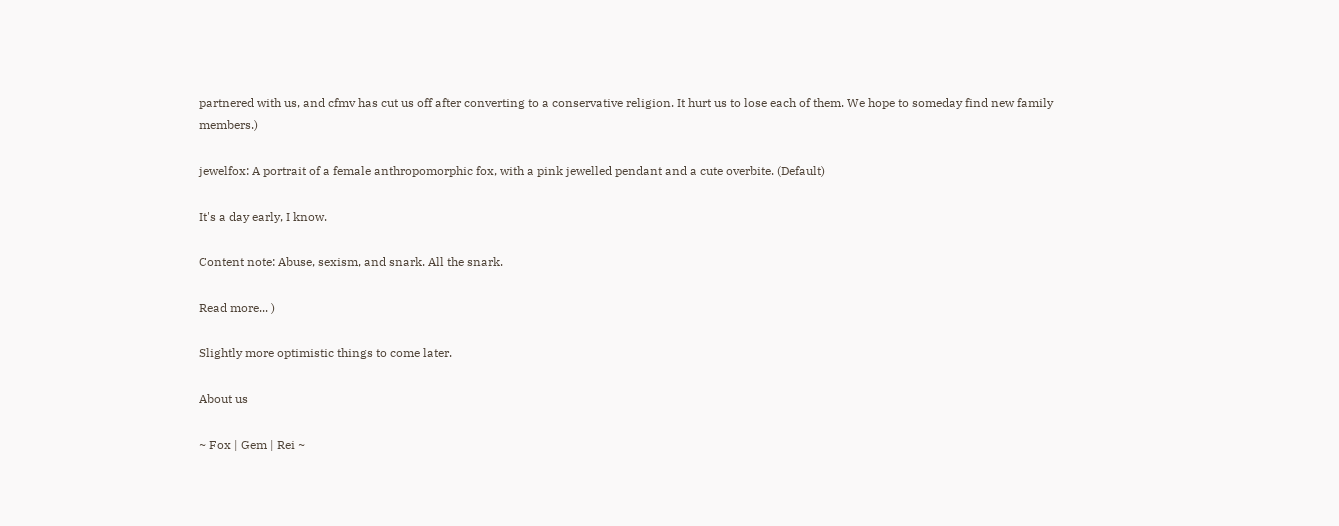partnered with us, and cfmv has cut us off after converting to a conservative religion. It hurt us to lose each of them. We hope to someday find new family members.)

jewelfox: A portrait of a female anthropomorphic fox, with a pink jewelled pendant and a cute overbite. (Default)

It's a day early, I know.

Content note: Abuse, sexism, and snark. All the snark.

Read more... )

Slightly more optimistic things to come later.

About us

~ Fox | Gem | Rei ~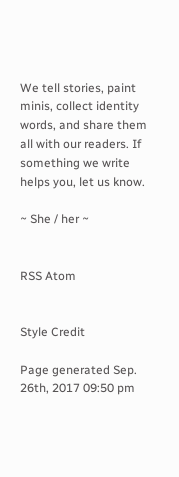We tell stories, paint minis, collect identity words, and share them all with our readers. If something we write helps you, let us know.

~ She / her ~


RSS Atom


Style Credit

Page generated Sep. 26th, 2017 09:50 pm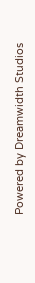Powered by Dreamwidth Studios